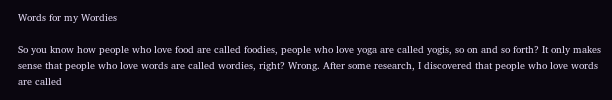Words for my Wordies

So you know how people who love food are called foodies, people who love yoga are called yogis, so on and so forth? It only makes sense that people who love words are called wordies, right? Wrong. After some research, I discovered that people who love words are called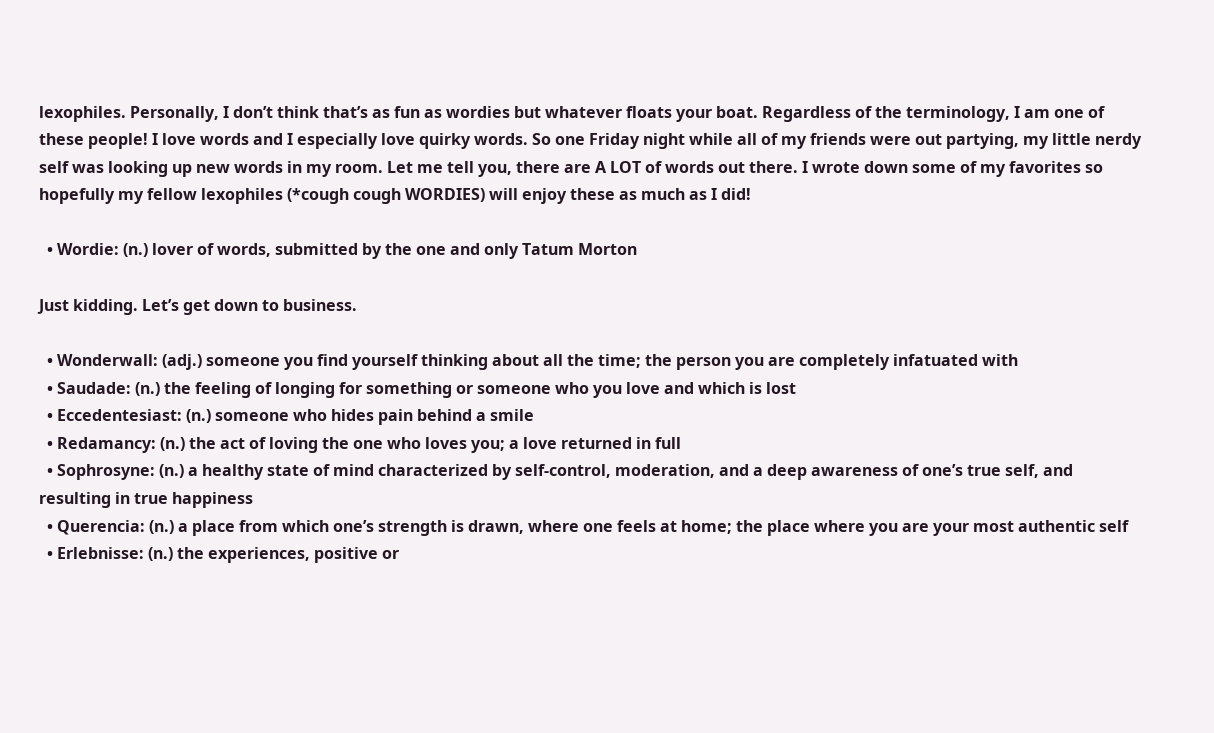lexophiles. Personally, I don’t think that’s as fun as wordies but whatever floats your boat. Regardless of the terminology, I am one of these people! I love words and I especially love quirky words. So one Friday night while all of my friends were out partying, my little nerdy self was looking up new words in my room. Let me tell you, there are A LOT of words out there. I wrote down some of my favorites so hopefully my fellow lexophiles (*cough cough WORDIES) will enjoy these as much as I did!

  • Wordie: (n.) lover of words, submitted by the one and only Tatum Morton

Just kidding. Let’s get down to business.

  • Wonderwall: (adj.) someone you find yourself thinking about all the time; the person you are completely infatuated with
  • Saudade: (n.) the feeling of longing for something or someone who you love and which is lost
  • Eccedentesiast: (n.) someone who hides pain behind a smile
  • Redamancy: (n.) the act of loving the one who loves you; a love returned in full
  • Sophrosyne: (n.) a healthy state of mind characterized by self-control, moderation, and a deep awareness of one’s true self, and resulting in true happiness
  • Querencia: (n.) a place from which one’s strength is drawn, where one feels at home; the place where you are your most authentic self
  • Erlebnisse: (n.) the experiences, positive or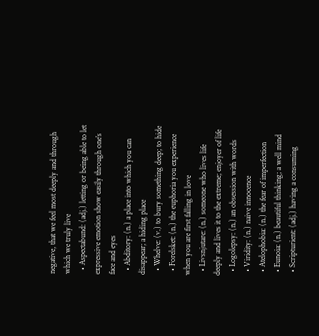negative, that we feel most deeply and through which we truly live
  • Aspectabund: (adj.) letting or being able to let expressive emotion show easily through one’s face and eyes
  • Abditory: (n.) a place into which you can disappear; a hiding place
  • Whelve: (v.) to bury something deep; to hide
  • Forelsket: (n.) the euphoria you experience when you are first falling in love
  • Livsnjutare: (n.) someone who lives life deeply and lives it to the extreme; enjoyer of life
  • Logolepsy: (n.) an obsession with words
  • Viridity: (n.) naive innocence
  • Atelophobia: (n.) the fear of imperfection
  • Eunoia: (n.) beautiful thinking; a well mind
  • Scripturient: (adj.) having a consuming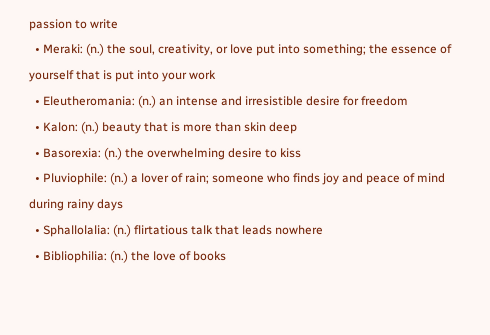passion to write
  • Meraki: (n.) the soul, creativity, or love put into something; the essence of yourself that is put into your work
  • Eleutheromania: (n.) an intense and irresistible desire for freedom
  • Kalon: (n.) beauty that is more than skin deep
  • Basorexia: (n.) the overwhelming desire to kiss
  • Pluviophile: (n.) a lover of rain; someone who finds joy and peace of mind during rainy days
  • Sphallolalia: (n.) flirtatious talk that leads nowhere
  • Bibliophilia: (n.) the love of books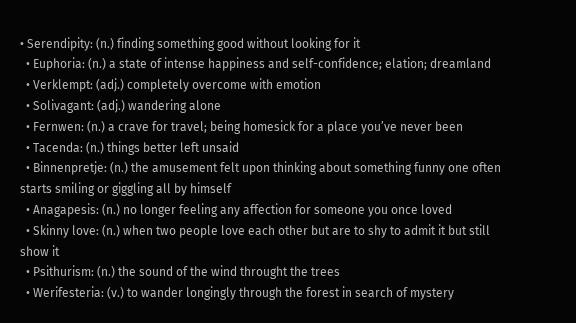• Serendipity: (n.) finding something good without looking for it
  • Euphoria: (n.) a state of intense happiness and self-confidence; elation; dreamland
  • Verklempt: (adj.) completely overcome with emotion
  • Solivagant: (adj.) wandering alone
  • Fernwen: (n.) a crave for travel; being homesick for a place you’ve never been
  • Tacenda: (n.) things better left unsaid
  • Binnenpretje: (n.) the amusement felt upon thinking about something funny one often starts smiling or giggling all by himself
  • Anagapesis: (n.) no longer feeling any affection for someone you once loved
  • Skinny love: (n.) when two people love each other but are to shy to admit it but still show it
  • Psithurism: (n.) the sound of the wind throught the trees
  • Werifesteria: (v.) to wander longingly through the forest in search of mystery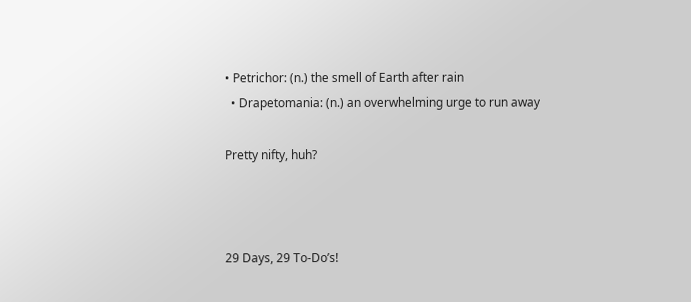• Petrichor: (n.) the smell of Earth after rain
  • Drapetomania: (n.) an overwhelming urge to run away

Pretty nifty, huh?



29 Days, 29 To-Do’s!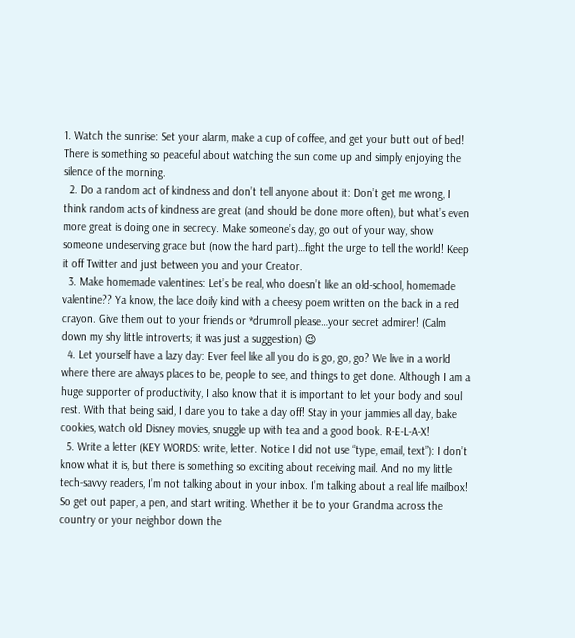1. Watch the sunrise: Set your alarm, make a cup of coffee, and get your butt out of bed! There is something so peaceful about watching the sun come up and simply enjoying the silence of the morning.
  2. Do a random act of kindness and don’t tell anyone about it: Don’t get me wrong, I think random acts of kindness are great (and should be done more often), but what’s even more great is doing one in secrecy. Make someone’s day, go out of your way, show someone undeserving grace but (now the hard part)…fight the urge to tell the world! Keep it off Twitter and just between you and your Creator.
  3. Make homemade valentines: Let’s be real, who doesn’t like an old-school, homemade valentine?? Ya know, the lace doily kind with a cheesy poem written on the back in a red crayon. Give them out to your friends or *drumroll please…your secret admirer! (Calm down my shy little introverts; it was just a suggestion) 😉
  4. Let yourself have a lazy day: Ever feel like all you do is go, go, go? We live in a world where there are always places to be, people to see, and things to get done. Although I am a huge supporter of productivity, I also know that it is important to let your body and soul rest. With that being said, I dare you to take a day off! Stay in your jammies all day, bake cookies, watch old Disney movies, snuggle up with tea and a good book. R-E-L-A-X!
  5. Write a letter (KEY WORDS: write, letter. Notice I did not use “type, email, text”): I don’t know what it is, but there is something so exciting about receiving mail. And no my little tech-savvy readers, I’m not talking about in your inbox. I’m talking about a real life mailbox! So get out paper, a pen, and start writing. Whether it be to your Grandma across the country or your neighbor down the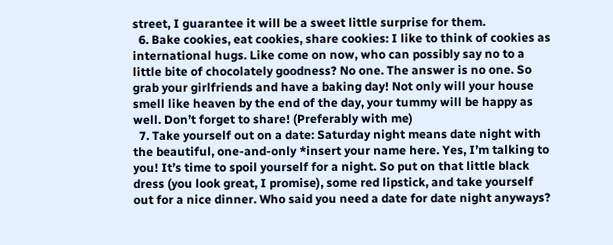street, I guarantee it will be a sweet little surprise for them.
  6. Bake cookies, eat cookies, share cookies: I like to think of cookies as international hugs. Like come on now, who can possibly say no to a little bite of chocolately goodness? No one. The answer is no one. So grab your girlfriends and have a baking day! Not only will your house smell like heaven by the end of the day, your tummy will be happy as well. Don’t forget to share! (Preferably with me)
  7. Take yourself out on a date: Saturday night means date night with the beautiful, one-and-only *insert your name here. Yes, I’m talking to you! It’s time to spoil yourself for a night. So put on that little black dress (you look great, I promise), some red lipstick, and take yourself out for a nice dinner. Who said you need a date for date night anyways?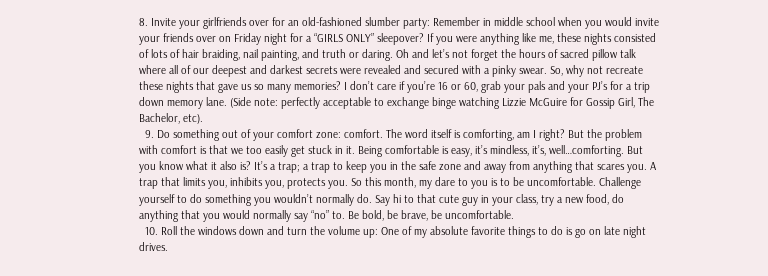8. Invite your girlfriends over for an old-fashioned slumber party: Remember in middle school when you would invite your friends over on Friday night for a “GIRLS ONLY” sleepover? If you were anything like me, these nights consisted of lots of hair braiding, nail painting, and truth or daring. Oh and let’s not forget the hours of sacred pillow talk where all of our deepest and darkest secrets were revealed and secured with a pinky swear. So, why not recreate these nights that gave us so many memories? I don’t care if you’re 16 or 60, grab your pals and your PJ’s for a trip down memory lane. (Side note: perfectly acceptable to exchange binge watching Lizzie McGuire for Gossip Girl, The Bachelor, etc).
  9. Do something out of your comfort zone: comfort. The word itself is comforting, am I right? But the problem with comfort is that we too easily get stuck in it. Being comfortable is easy, it’s mindless, it’s, well…comforting. But you know what it also is? It’s a trap; a trap to keep you in the safe zone and away from anything that scares you. A trap that limits you, inhibits you, protects you. So this month, my dare to you is to be uncomfortable. Challenge yourself to do something you wouldn’t normally do. Say hi to that cute guy in your class, try a new food, do anything that you would normally say “no” to. Be bold, be brave, be uncomfortable.
  10. Roll the windows down and turn the volume up: One of my absolute favorite things to do is go on late night drives.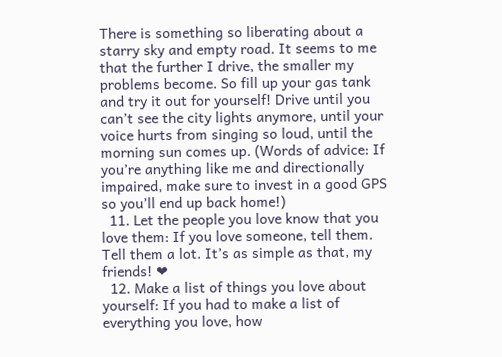There is something so liberating about a starry sky and empty road. It seems to me that the further I drive, the smaller my problems become. So fill up your gas tank and try it out for yourself! Drive until you can’t see the city lights anymore, until your voice hurts from singing so loud, until the morning sun comes up. (Words of advice: If you’re anything like me and directionally impaired, make sure to invest in a good GPS so you’ll end up back home!)
  11. Let the people you love know that you love them: If you love someone, tell them. Tell them a lot. It’s as simple as that, my friends! ❤
  12. Make a list of things you love about yourself: If you had to make a list of everything you love, how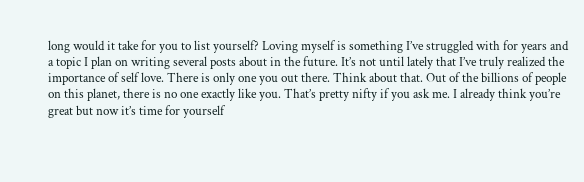long would it take for you to list yourself? Loving myself is something I’ve struggled with for years and a topic I plan on writing several posts about in the future. It’s not until lately that I’ve truly realized the importance of self love. There is only one you out there. Think about that. Out of the billions of people on this planet, there is no one exactly like you. That’s pretty nifty if you ask me. I already think you’re great but now it’s time for yourself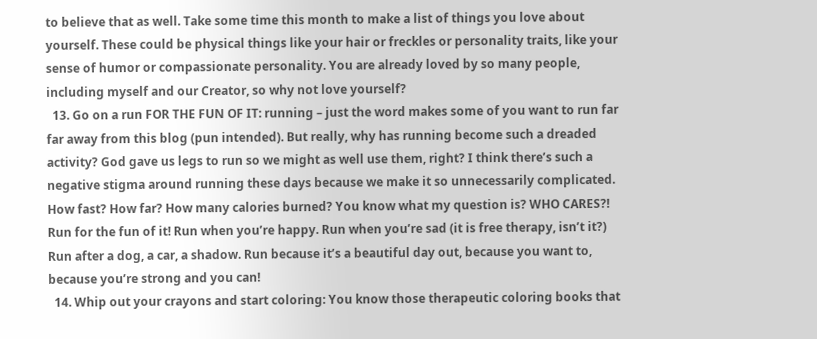to believe that as well. Take some time this month to make a list of things you love about yourself. These could be physical things like your hair or freckles or personality traits, like your sense of humor or compassionate personality. You are already loved by so many people, including myself and our Creator, so why not love yourself?
  13. Go on a run FOR THE FUN OF IT: running – just the word makes some of you want to run far far away from this blog (pun intended). But really, why has running become such a dreaded activity? God gave us legs to run so we might as well use them, right? I think there’s such a negative stigma around running these days because we make it so unnecessarily complicated. How fast? How far? How many calories burned? You know what my question is? WHO CARES?! Run for the fun of it! Run when you’re happy. Run when you’re sad (it is free therapy, isn’t it?) Run after a dog, a car, a shadow. Run because it’s a beautiful day out, because you want to, because you’re strong and you can!
  14. Whip out your crayons and start coloring: You know those therapeutic coloring books that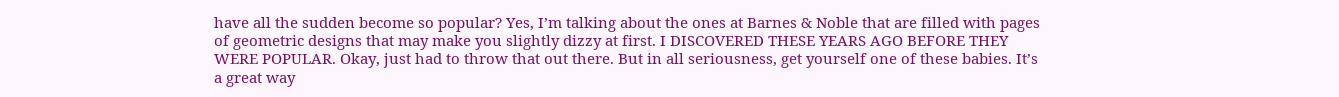have all the sudden become so popular? Yes, I’m talking about the ones at Barnes & Noble that are filled with pages of geometric designs that may make you slightly dizzy at first. I DISCOVERED THESE YEARS AGO BEFORE THEY WERE POPULAR. Okay, just had to throw that out there. But in all seriousness, get yourself one of these babies. It’s a great way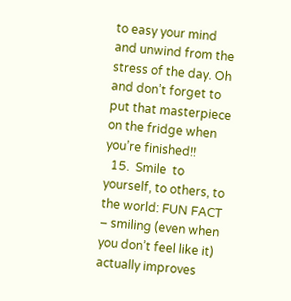to easy your mind and unwind from the stress of the day. Oh and don’t forget to put that masterpiece on the fridge when you’re finished!!
  15.  Smile  to yourself, to others, to the world: FUN FACT – smiling (even when you don’t feel like it) actually improves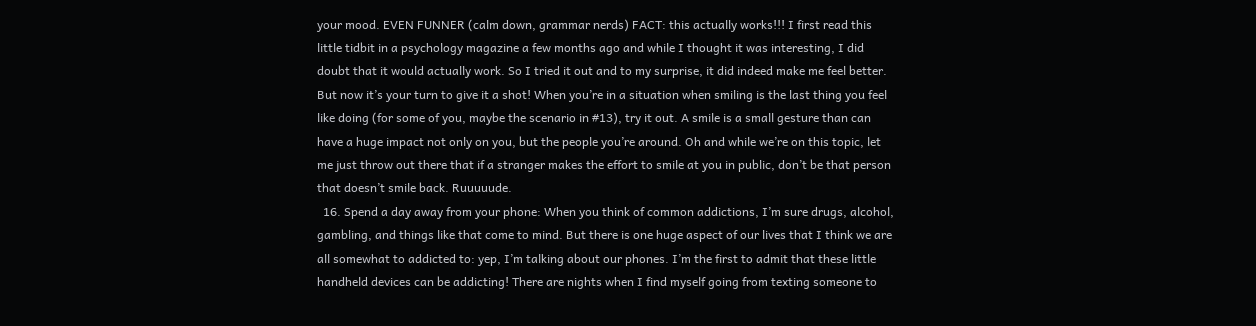your mood. EVEN FUNNER (calm down, grammar nerds) FACT: this actually works!!! I first read this little tidbit in a psychology magazine a few months ago and while I thought it was interesting, I did doubt that it would actually work. So I tried it out and to my surprise, it did indeed make me feel better. But now it’s your turn to give it a shot! When you’re in a situation when smiling is the last thing you feel like doing (for some of you, maybe the scenario in #13), try it out. A smile is a small gesture than can have a huge impact not only on you, but the people you’re around. Oh and while we’re on this topic, let me just throw out there that if a stranger makes the effort to smile at you in public, don’t be that person that doesn’t smile back. Ruuuuude.
  16. Spend a day away from your phone: When you think of common addictions, I’m sure drugs, alcohol, gambling, and things like that come to mind. But there is one huge aspect of our lives that I think we are all somewhat to addicted to: yep, I’m talking about our phones. I’m the first to admit that these little handheld devices can be addicting! There are nights when I find myself going from texting someone to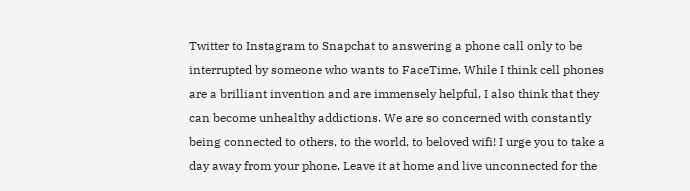Twitter to Instagram to Snapchat to answering a phone call only to be interrupted by someone who wants to FaceTime. While I think cell phones are a brilliant invention and are immensely helpful, I also think that they can become unhealthy addictions. We are so concerned with constantly being connected to others, to the world, to beloved wifi! I urge you to take a day away from your phone. Leave it at home and live unconnected for the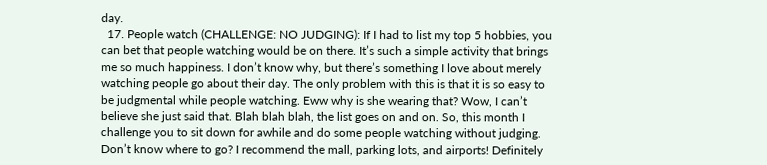day.
  17. People watch (CHALLENGE: NO JUDGING): If I had to list my top 5 hobbies, you can bet that people watching would be on there. It’s such a simple activity that brings me so much happiness. I don’t know why, but there’s something I love about merely watching people go about their day. The only problem with this is that it is so easy to be judgmental while people watching. Eww why is she wearing that? Wow, I can’t believe she just said that. Blah blah blah, the list goes on and on. So, this month I challenge you to sit down for awhile and do some people watching without judging. Don’t know where to go? I recommend the mall, parking lots, and airports! Definitely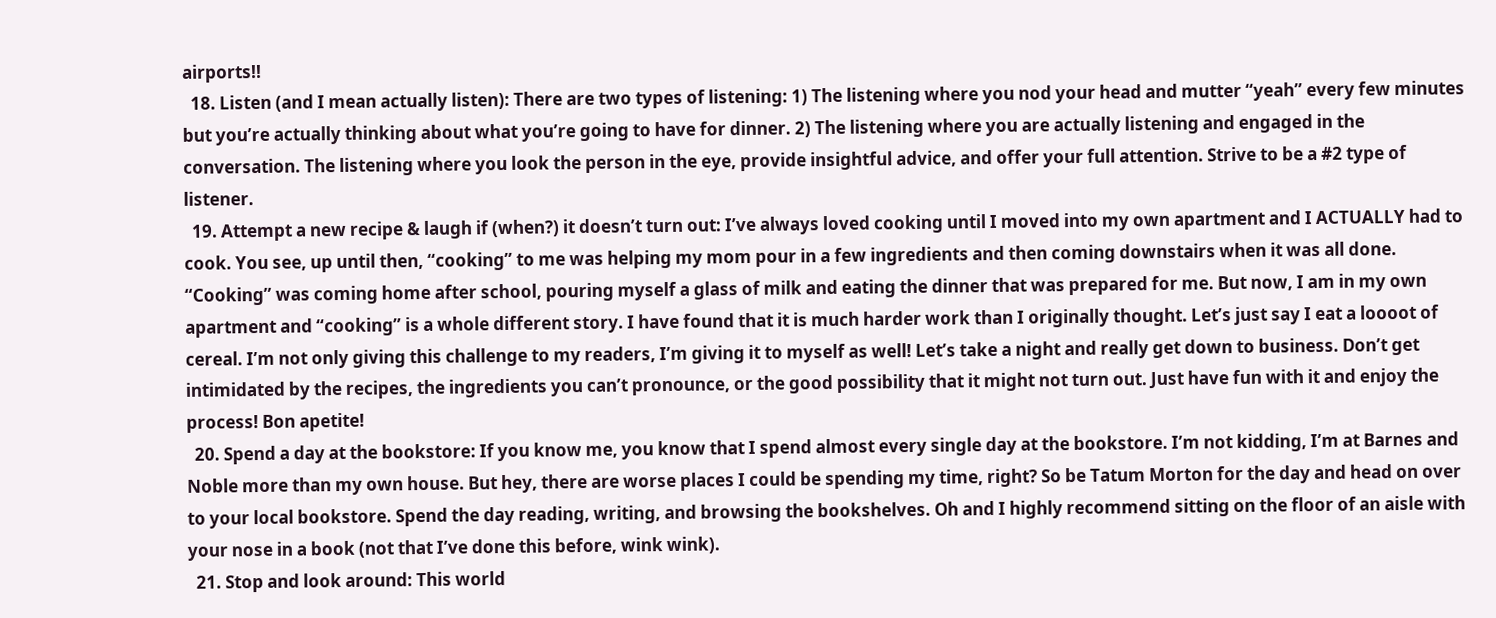airports!!
  18. Listen (and I mean actually listen): There are two types of listening: 1) The listening where you nod your head and mutter “yeah” every few minutes but you’re actually thinking about what you’re going to have for dinner. 2) The listening where you are actually listening and engaged in the conversation. The listening where you look the person in the eye, provide insightful advice, and offer your full attention. Strive to be a #2 type of listener.
  19. Attempt a new recipe & laugh if (when?) it doesn’t turn out: I’ve always loved cooking until I moved into my own apartment and I ACTUALLY had to cook. You see, up until then, “cooking” to me was helping my mom pour in a few ingredients and then coming downstairs when it was all done. “Cooking” was coming home after school, pouring myself a glass of milk and eating the dinner that was prepared for me. But now, I am in my own apartment and “cooking” is a whole different story. I have found that it is much harder work than I originally thought. Let’s just say I eat a loooot of cereal. I’m not only giving this challenge to my readers, I’m giving it to myself as well! Let’s take a night and really get down to business. Don’t get intimidated by the recipes, the ingredients you can’t pronounce, or the good possibility that it might not turn out. Just have fun with it and enjoy the process! Bon apetite!
  20. Spend a day at the bookstore: If you know me, you know that I spend almost every single day at the bookstore. I’m not kidding, I’m at Barnes and Noble more than my own house. But hey, there are worse places I could be spending my time, right? So be Tatum Morton for the day and head on over to your local bookstore. Spend the day reading, writing, and browsing the bookshelves. Oh and I highly recommend sitting on the floor of an aisle with your nose in a book (not that I’ve done this before, wink wink).
  21. Stop and look around: This world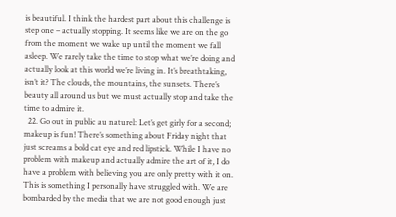is beautiful. I think the hardest part about this challenge is step one – actually stopping. It seems like we are on the go from the moment we wake up until the moment we fall asleep. We rarely take the time to stop what we’re doing and actually look at this world we’re living in. It’s breathtaking, isn’t it? The clouds, the mountains, the sunsets. There’s beauty all around us but we must actually stop and take the time to admire it.
  22. Go out in public au naturel: Let’s get girly for a second; makeup is fun! There’s something about Friday night that just screams a bold cat eye and red lipstick. While I have no problem with makeup and actually admire the art of it, I do have a problem with believing you are only pretty with it on. This is something I personally have struggled with. We are bombarded by the media that we are not good enough just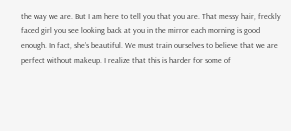the way we are. But I am here to tell you that you are. That messy hair, freckly faced girl you see looking back at you in the mirror each morning is good enough. In fact, she’s beautiful. We must train ourselves to believe that we are perfect without makeup. I realize that this is harder for some of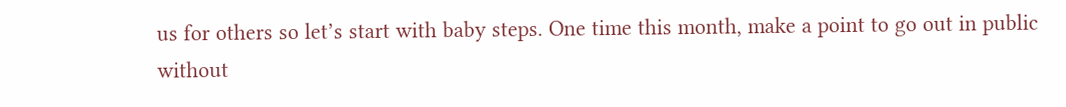us for others so let’s start with baby steps. One time this month, make a point to go out in public without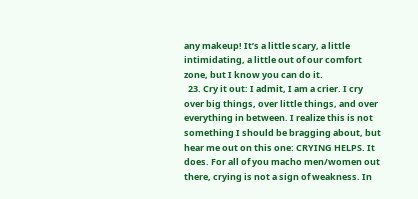any makeup! It’s a little scary, a little intimidating, a little out of our comfort zone, but I know you can do it.
  23. Cry it out: I admit, I am a crier. I cry over big things, over little things, and over everything in between. I realize this is not something I should be bragging about, but hear me out on this one: CRYING HELPS. It does. For all of you macho men/women out there, crying is not a sign of weakness. In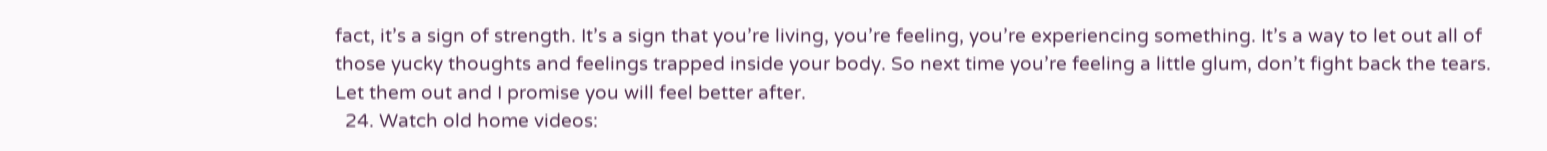fact, it’s a sign of strength. It’s a sign that you’re living, you’re feeling, you’re experiencing something. It’s a way to let out all of those yucky thoughts and feelings trapped inside your body. So next time you’re feeling a little glum, don’t fight back the tears. Let them out and I promise you will feel better after.
  24. Watch old home videos: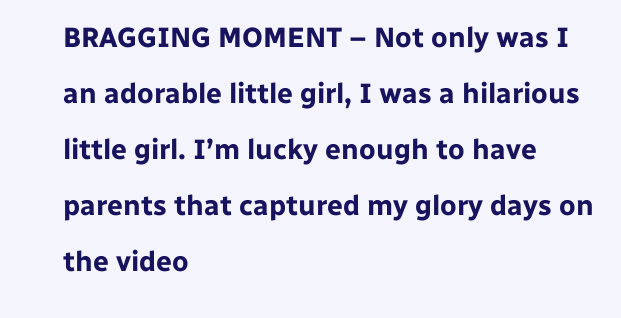BRAGGING MOMENT – Not only was I an adorable little girl, I was a hilarious little girl. I’m lucky enough to have parents that captured my glory days on the video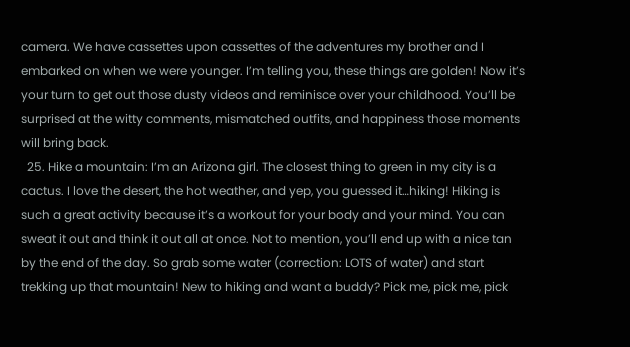camera. We have cassettes upon cassettes of the adventures my brother and I embarked on when we were younger. I’m telling you, these things are golden! Now it’s your turn to get out those dusty videos and reminisce over your childhood. You’ll be surprised at the witty comments, mismatched outfits, and happiness those moments will bring back.
  25. Hike a mountain: I’m an Arizona girl. The closest thing to green in my city is a cactus. I love the desert, the hot weather, and yep, you guessed it…hiking! Hiking is such a great activity because it’s a workout for your body and your mind. You can sweat it out and think it out all at once. Not to mention, you’ll end up with a nice tan by the end of the day. So grab some water (correction: LOTS of water) and start trekking up that mountain! New to hiking and want a buddy? Pick me, pick me, pick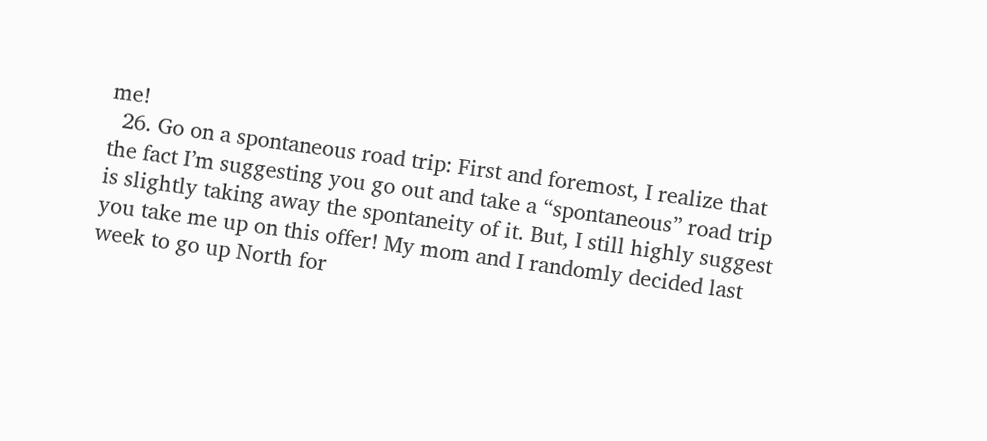me!
  26. Go on a spontaneous road trip: First and foremost, I realize that the fact I’m suggesting you go out and take a “spontaneous” road trip is slightly taking away the spontaneity of it. But, I still highly suggest you take me up on this offer! My mom and I randomly decided last week to go up North for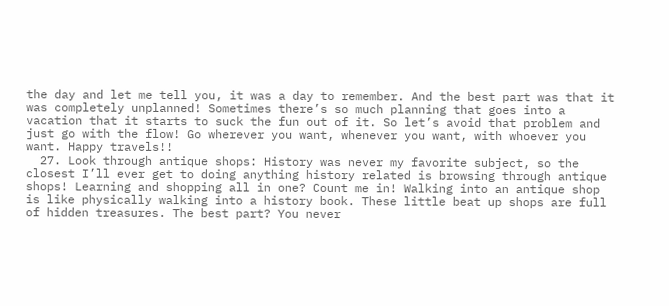the day and let me tell you, it was a day to remember. And the best part was that it was completely unplanned! Sometimes there’s so much planning that goes into a vacation that it starts to suck the fun out of it. So let’s avoid that problem and just go with the flow! Go wherever you want, whenever you want, with whoever you want. Happy travels!!
  27. Look through antique shops: History was never my favorite subject, so the closest I’ll ever get to doing anything history related is browsing through antique shops! Learning and shopping all in one? Count me in! Walking into an antique shop is like physically walking into a history book. These little beat up shops are full of hidden treasures. The best part? You never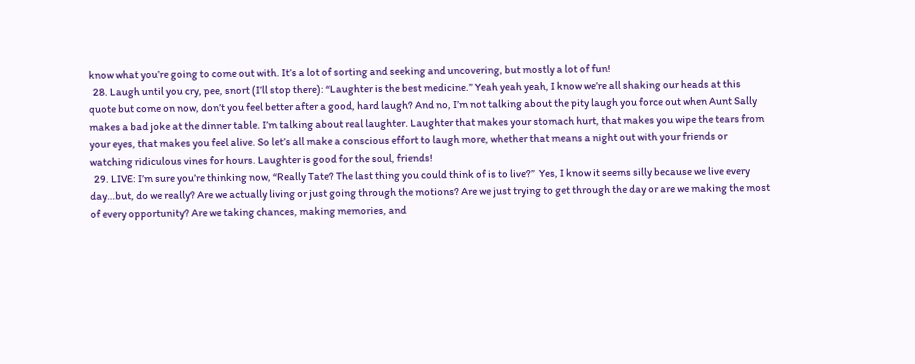know what you’re going to come out with. It’s a lot of sorting and seeking and uncovering, but mostly a lot of fun!
  28. Laugh until you cry, pee, snort (I’ll stop there): “Laughter is the best medicine.” Yeah yeah yeah, I know we’re all shaking our heads at this quote but come on now, don’t you feel better after a good, hard laugh? And no, I’m not talking about the pity laugh you force out when Aunt Sally makes a bad joke at the dinner table. I’m talking about real laughter. Laughter that makes your stomach hurt, that makes you wipe the tears from your eyes, that makes you feel alive. So let’s all make a conscious effort to laugh more, whether that means a night out with your friends or watching ridiculous vines for hours. Laughter is good for the soul, friends!
  29. LIVE: I’m sure you’re thinking now, “Really Tate? The last thing you could think of is to live?”  Yes, I know it seems silly because we live every day…but, do we really? Are we actually living or just going through the motions? Are we just trying to get through the day or are we making the most of every opportunity? Are we taking chances, making memories, and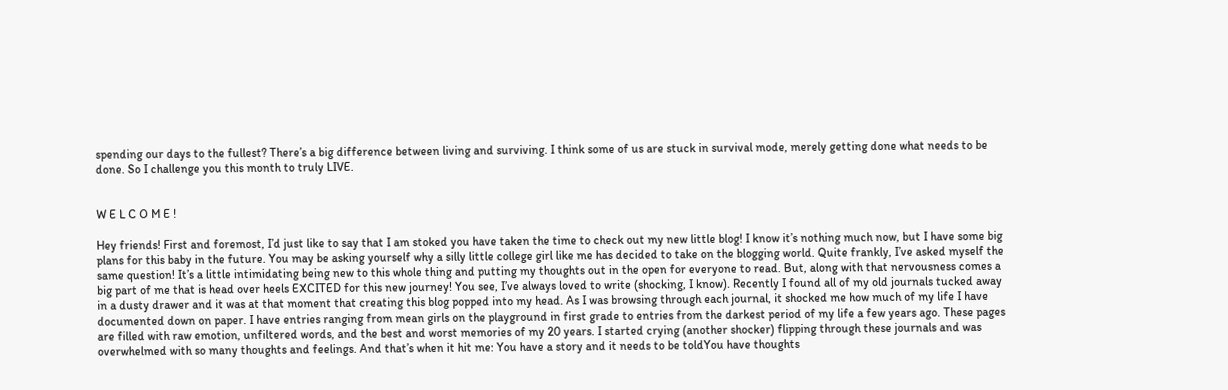spending our days to the fullest? There’s a big difference between living and surviving. I think some of us are stuck in survival mode, merely getting done what needs to be done. So I challenge you this month to truly LIVE.


W E L C O M E !

Hey friends! First and foremost, I’d just like to say that I am stoked you have taken the time to check out my new little blog! I know it’s nothing much now, but I have some big plans for this baby in the future. You may be asking yourself why a silly little college girl like me has decided to take on the blogging world. Quite frankly, I’ve asked myself the same question! It’s a little intimidating being new to this whole thing and putting my thoughts out in the open for everyone to read. But, along with that nervousness comes a big part of me that is head over heels EXCITED for this new journey! You see, I’ve always loved to write (shocking, I know). Recently I found all of my old journals tucked away in a dusty drawer and it was at that moment that creating this blog popped into my head. As I was browsing through each journal, it shocked me how much of my life I have documented down on paper. I have entries ranging from mean girls on the playground in first grade to entries from the darkest period of my life a few years ago. These pages are filled with raw emotion, unfiltered words, and the best and worst memories of my 20 years. I started crying (another shocker) flipping through these journals and was overwhelmed with so many thoughts and feelings. And that’s when it hit me: You have a story and it needs to be toldYou have thoughts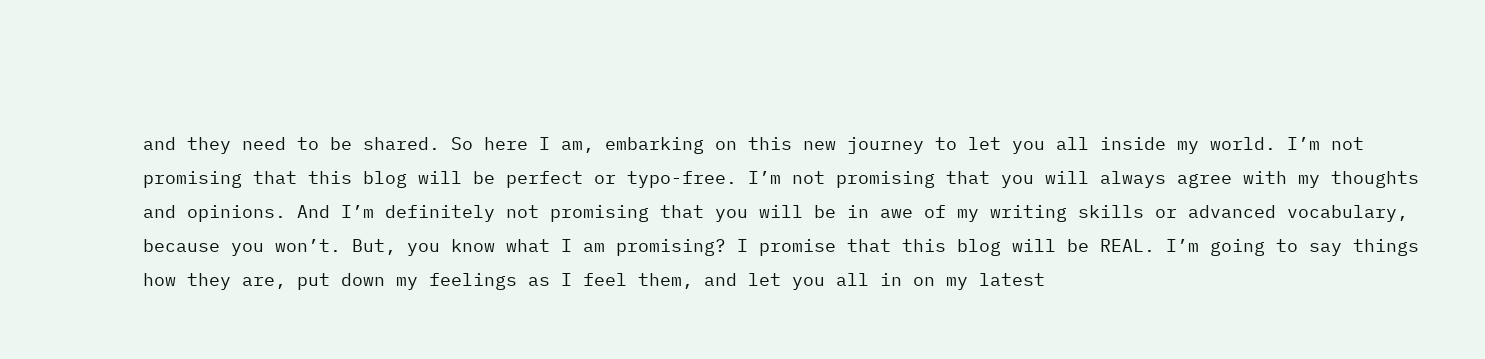and they need to be shared. So here I am, embarking on this new journey to let you all inside my world. I’m not promising that this blog will be perfect or typo-free. I’m not promising that you will always agree with my thoughts and opinions. And I’m definitely not promising that you will be in awe of my writing skills or advanced vocabulary, because you won’t. But, you know what I am promising? I promise that this blog will be REAL. I’m going to say things how they are, put down my feelings as I feel them, and let you all in on my latest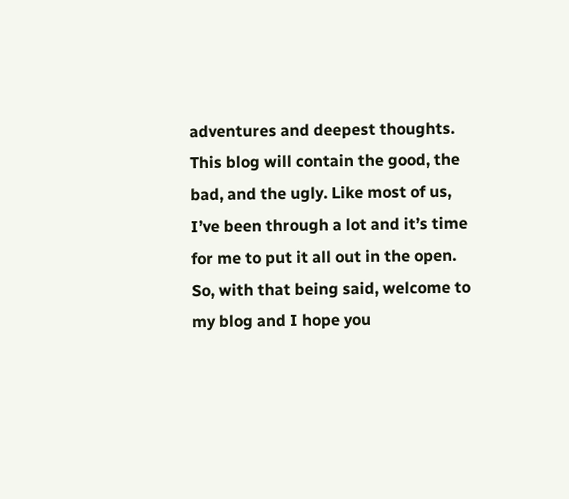adventures and deepest thoughts. This blog will contain the good, the bad, and the ugly. Like most of us, I’ve been through a lot and it’s time for me to put it all out in the open. So, with that being said, welcome to my blog and I hope you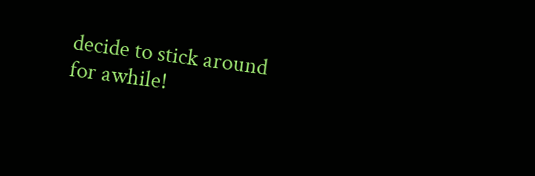decide to stick around for awhile!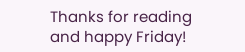Thanks for reading and happy Friday!